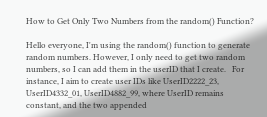How to Get Only Two Numbers from the random() Function?

Hello everyone, I'm using the random() function to generate random numbers. However, I only need to get two random numbers, so I can add them in the userID that I create.   For instance, I aim to create user IDs like UserID2222_23, UserID4332_01, UserID4882_99, where UserID remains constant, and the two appended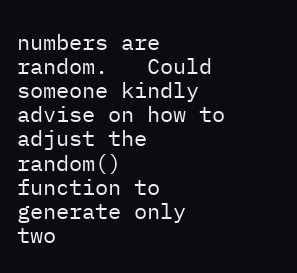numbers are random.   Could someone kindly advise on how to adjust the random() function to generate only two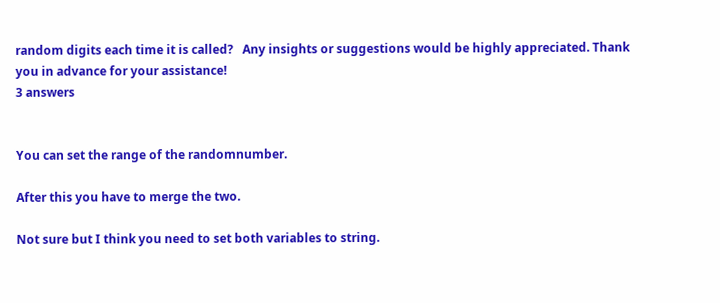random digits each time it is called?   Any insights or suggestions would be highly appreciated. Thank you in advance for your assistance!
3 answers


You can set the range of the randomnumber.

After this you have to merge the two.

Not sure but I think you need to set both variables to string.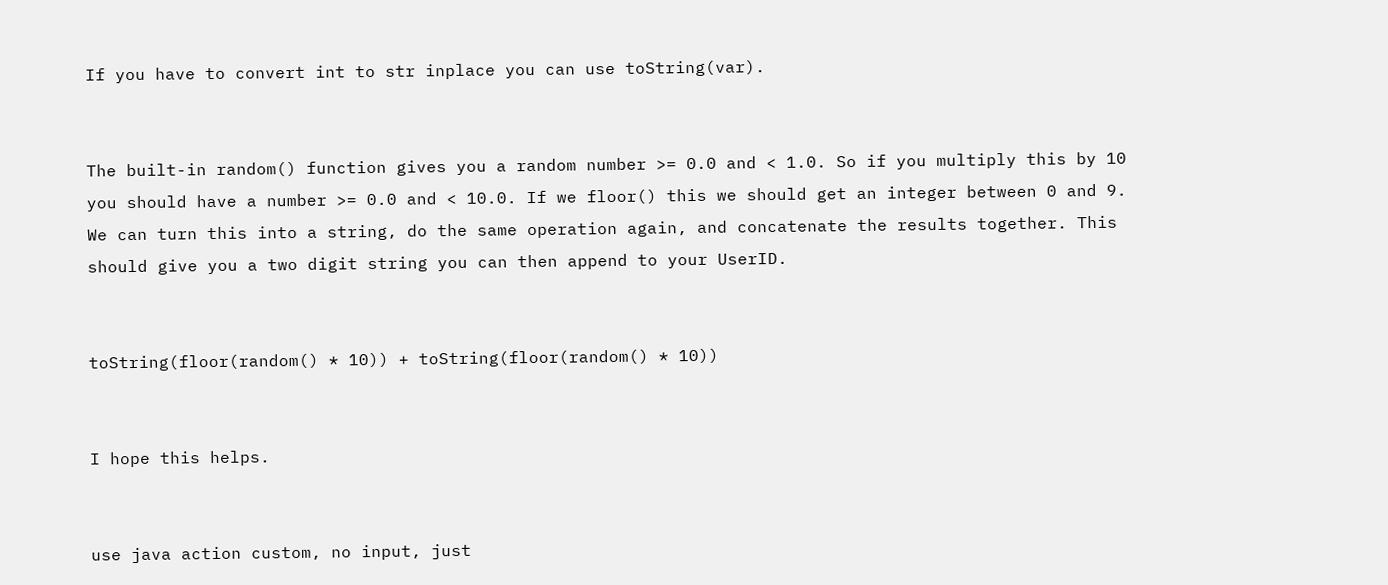If you have to convert int to str inplace you can use toString(var).


The built-in random() function gives you a random number >= 0.0 and < 1.0. So if you multiply this by 10 you should have a number >= 0.0 and < 10.0. If we floor() this we should get an integer between 0 and 9. We can turn this into a string, do the same operation again, and concatenate the results together. This should give you a two digit string you can then append to your UserID.


toString(floor(random() * 10)) + toString(floor(random() * 10))


I hope this helps.


use java action custom, no input, just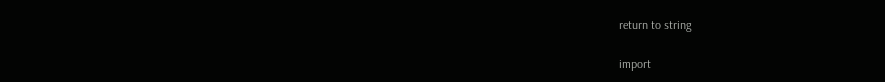return to string


import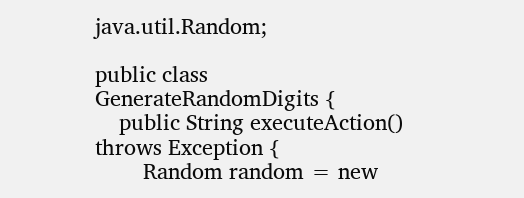java.util.Random;

public class GenerateRandomDigits {
    public String executeAction() throws Exception {
        Random random = new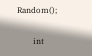Random();

        int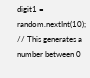digit1 = random.nextInt(10); // This generates a number between 0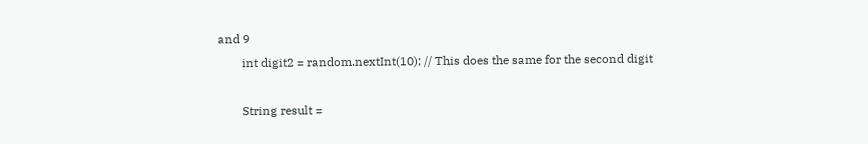and 9
        int digit2 = random.nextInt(10); // This does the same for the second digit

        String result =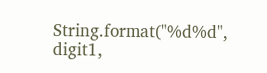String.format("%d%d", digit1,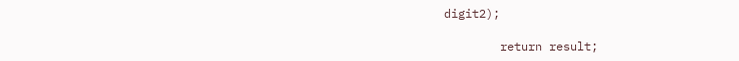digit2);

        return result;